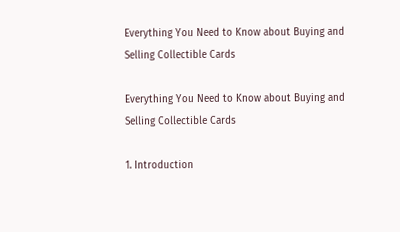Everything You Need to Know about Buying and Selling Collectible Cards

Everything You Need to Know about Buying and Selling Collectible Cards

1. Introduction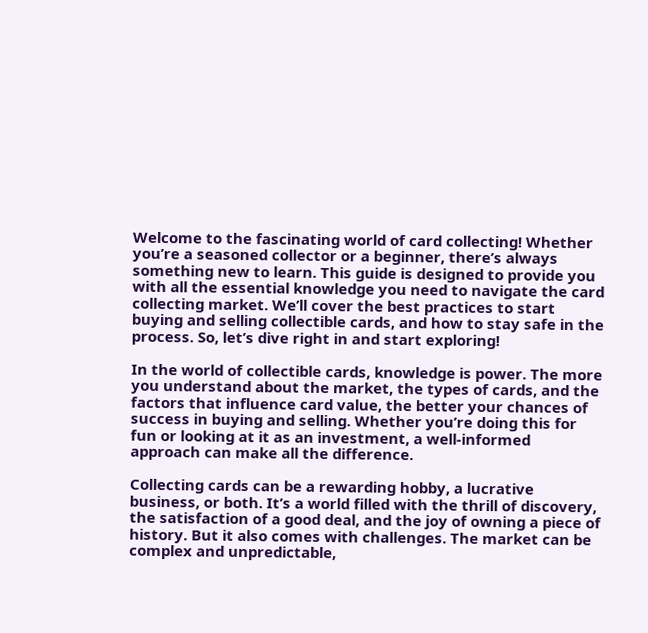Welcome to the fascinating world of card collecting! Whether you’re a seasoned collector or a beginner, there’s always something new to learn. This guide is designed to provide you with all the essential knowledge you need to navigate the card collecting market. We’ll cover the best practices to start buying and selling collectible cards, and how to stay safe in the process. So, let’s dive right in and start exploring!

In the world of collectible cards, knowledge is power. The more you understand about the market, the types of cards, and the factors that influence card value, the better your chances of success in buying and selling. Whether you’re doing this for fun or looking at it as an investment, a well-informed approach can make all the difference.

Collecting cards can be a rewarding hobby, a lucrative business, or both. It’s a world filled with the thrill of discovery, the satisfaction of a good deal, and the joy of owning a piece of history. But it also comes with challenges. The market can be complex and unpredictable,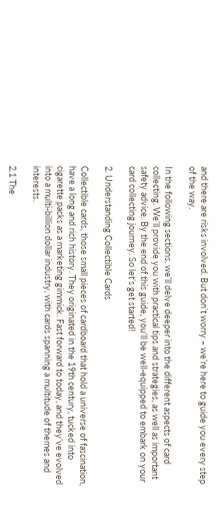and there are risks involved. But don’t worry – we’re here to guide you every step of the way.

In the following sections, we’ll delve deeper into the different aspects of card collecting. We’ll provide you with practical tips and strategies, as well as important safety advice. By the end of this guide, you’ll be well-equipped to embark on your card collecting journey. So let’s get started!

2. Understanding Collectible Cards

Collectible cards, those small pieces of cardboard that hold a universe of fascination, have a long and rich history. They originated in the 19th century, tucked into cigarette packs as a marketing gimmick. Fast forward to today, and they’ve evolved into a multi-billion dollar industry, with cards spanning a multitude of themes and interests.

2.1 The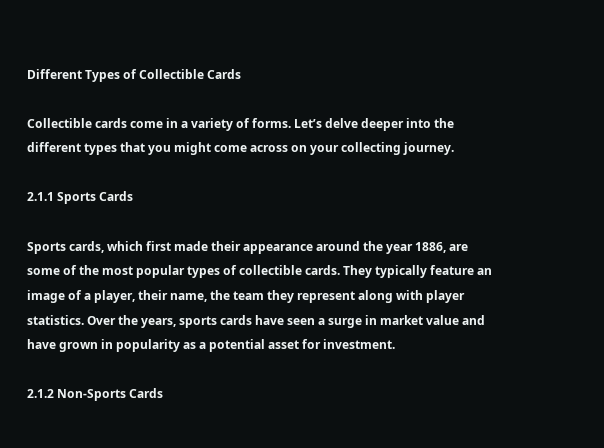Different Types of Collectible Cards

Collectible cards come in a variety of forms. Let’s delve deeper into the different types that you might come across on your collecting journey.

2.1.1 Sports Cards

Sports cards, which first made their appearance around the year 1886, are some of the most popular types of collectible cards. They typically feature an image of a player, their name, the team they represent along with player statistics. Over the years, sports cards have seen a surge in market value and have grown in popularity as a potential asset for investment.

2.1.2 Non-Sports Cards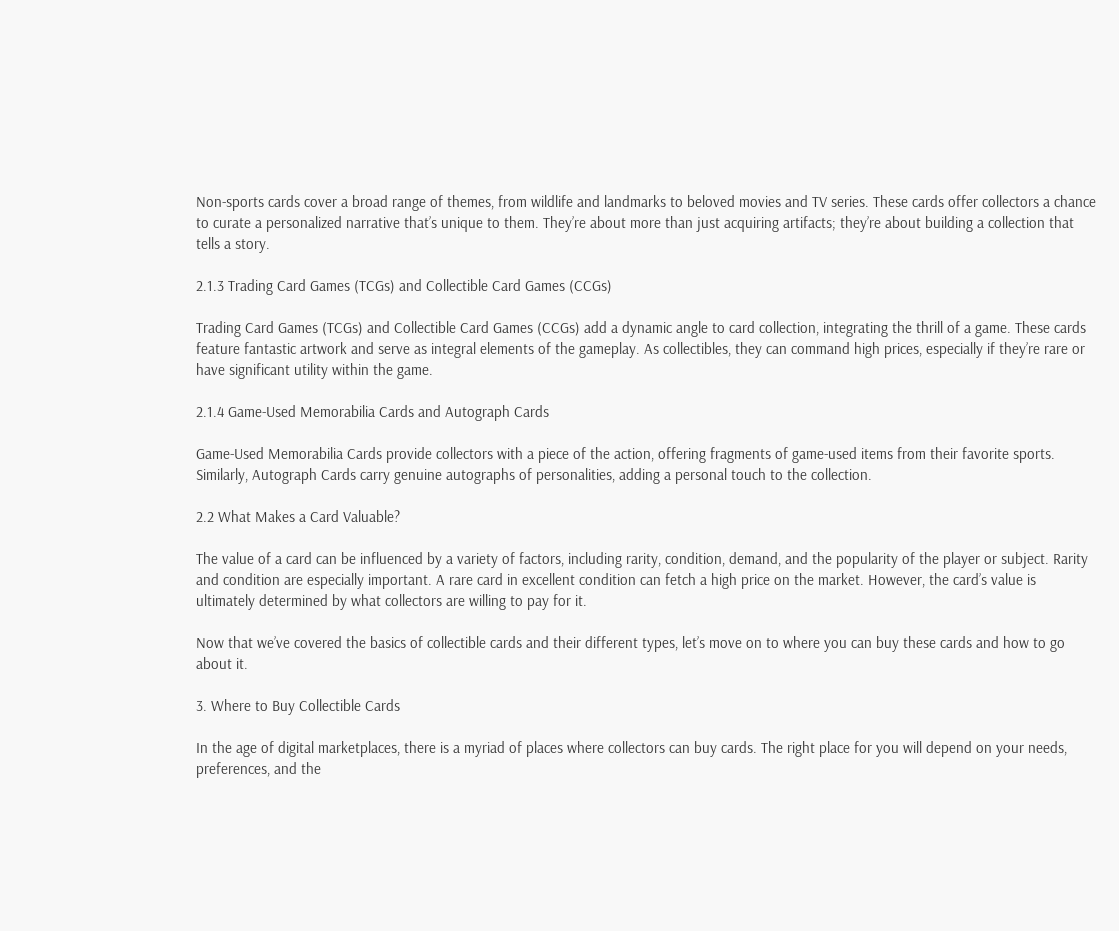Non-sports cards cover a broad range of themes, from wildlife and landmarks to beloved movies and TV series. These cards offer collectors a chance to curate a personalized narrative that’s unique to them. They’re about more than just acquiring artifacts; they’re about building a collection that tells a story.

2.1.3 Trading Card Games (TCGs) and Collectible Card Games (CCGs)

Trading Card Games (TCGs) and Collectible Card Games (CCGs) add a dynamic angle to card collection, integrating the thrill of a game. These cards feature fantastic artwork and serve as integral elements of the gameplay. As collectibles, they can command high prices, especially if they’re rare or have significant utility within the game.

2.1.4 Game-Used Memorabilia Cards and Autograph Cards

Game-Used Memorabilia Cards provide collectors with a piece of the action, offering fragments of game-used items from their favorite sports. Similarly, Autograph Cards carry genuine autographs of personalities, adding a personal touch to the collection.

2.2 What Makes a Card Valuable?

The value of a card can be influenced by a variety of factors, including rarity, condition, demand, and the popularity of the player or subject. Rarity and condition are especially important. A rare card in excellent condition can fetch a high price on the market. However, the card’s value is ultimately determined by what collectors are willing to pay for it.

Now that we’ve covered the basics of collectible cards and their different types, let’s move on to where you can buy these cards and how to go about it.

3. Where to Buy Collectible Cards

In the age of digital marketplaces, there is a myriad of places where collectors can buy cards. The right place for you will depend on your needs, preferences, and the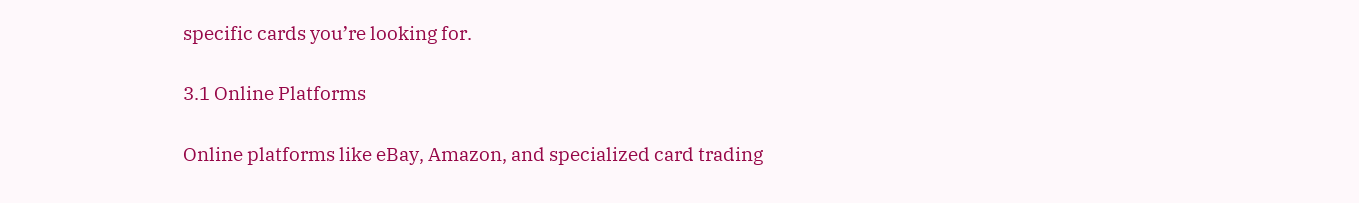specific cards you’re looking for.

3.1 Online Platforms

Online platforms like eBay, Amazon, and specialized card trading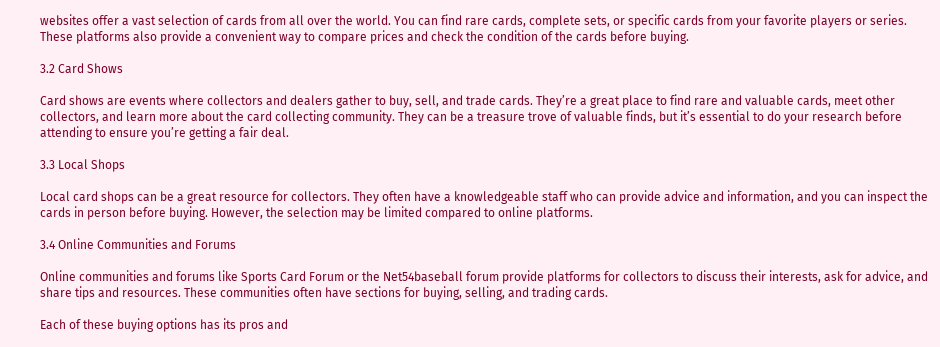websites offer a vast selection of cards from all over the world. You can find rare cards, complete sets, or specific cards from your favorite players or series. These platforms also provide a convenient way to compare prices and check the condition of the cards before buying.

3.2 Card Shows

Card shows are events where collectors and dealers gather to buy, sell, and trade cards. They’re a great place to find rare and valuable cards, meet other collectors, and learn more about the card collecting community. They can be a treasure trove of valuable finds, but it’s essential to do your research before attending to ensure you’re getting a fair deal.

3.3 Local Shops

Local card shops can be a great resource for collectors. They often have a knowledgeable staff who can provide advice and information, and you can inspect the cards in person before buying. However, the selection may be limited compared to online platforms.

3.4 Online Communities and Forums

Online communities and forums like Sports Card Forum or the Net54baseball forum provide platforms for collectors to discuss their interests, ask for advice, and share tips and resources. These communities often have sections for buying, selling, and trading cards.

Each of these buying options has its pros and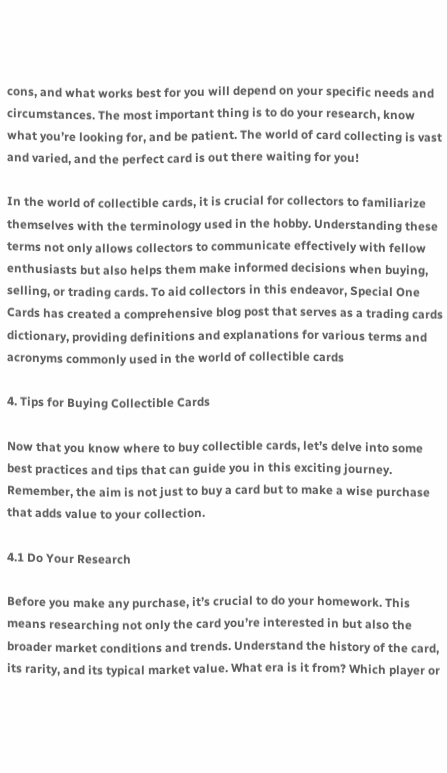cons, and what works best for you will depend on your specific needs and circumstances. The most important thing is to do your research, know what you’re looking for, and be patient. The world of card collecting is vast and varied, and the perfect card is out there waiting for you!

In the world of collectible cards, it is crucial for collectors to familiarize themselves with the terminology used in the hobby. Understanding these terms not only allows collectors to communicate effectively with fellow enthusiasts but also helps them make informed decisions when buying, selling, or trading cards. To aid collectors in this endeavor, Special One Cards has created a comprehensive blog post that serves as a trading cards dictionary, providing definitions and explanations for various terms and acronyms commonly used in the world of collectible cards

4. Tips for Buying Collectible Cards

Now that you know where to buy collectible cards, let’s delve into some best practices and tips that can guide you in this exciting journey. Remember, the aim is not just to buy a card but to make a wise purchase that adds value to your collection.

4.1 Do Your Research

Before you make any purchase, it’s crucial to do your homework. This means researching not only the card you’re interested in but also the broader market conditions and trends. Understand the history of the card, its rarity, and its typical market value. What era is it from? Which player or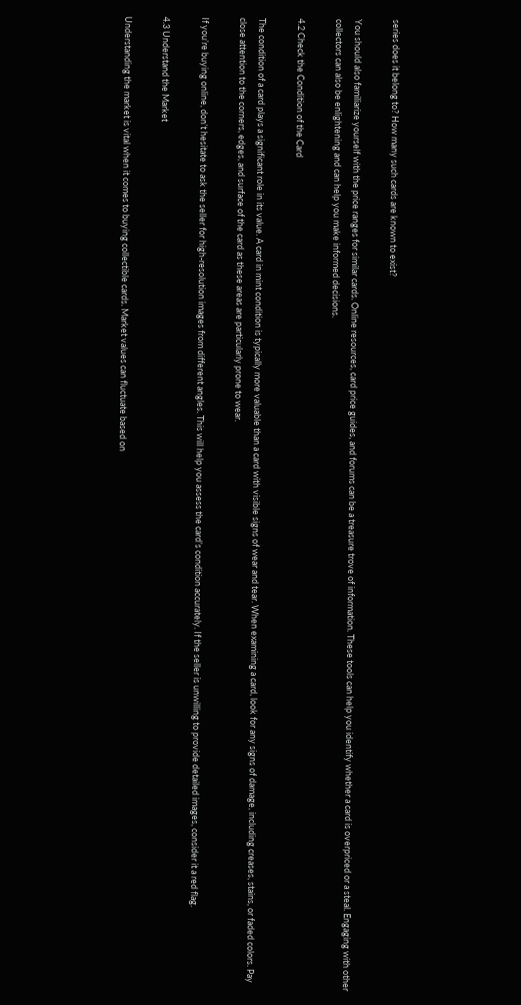series does it belong to? How many such cards are known to exist?

You should also familiarize yourself with the price ranges for similar cards. Online resources, card price guides, and forums can be a treasure trove of information. These tools can help you identify whether a card is overpriced or a steal. Engaging with other collectors can also be enlightening and can help you make informed decisions.

4.2 Check the Condition of the Card

The condition of a card plays a significant role in its value. A card in mint condition is typically more valuable than a card with visible signs of wear and tear. When examining a card, look for any signs of damage, including creases, stains, or faded colors. Pay close attention to the corners, edges, and surface of the card as these areas are particularly prone to wear.

If you’re buying online, don’t hesitate to ask the seller for high-resolution images from different angles. This will help you assess the card’s condition accurately. If the seller is unwilling to provide detailed images, consider it a red flag.

4.3 Understand the Market

Understanding the market is vital when it comes to buying collectible cards. Market values can fluctuate based on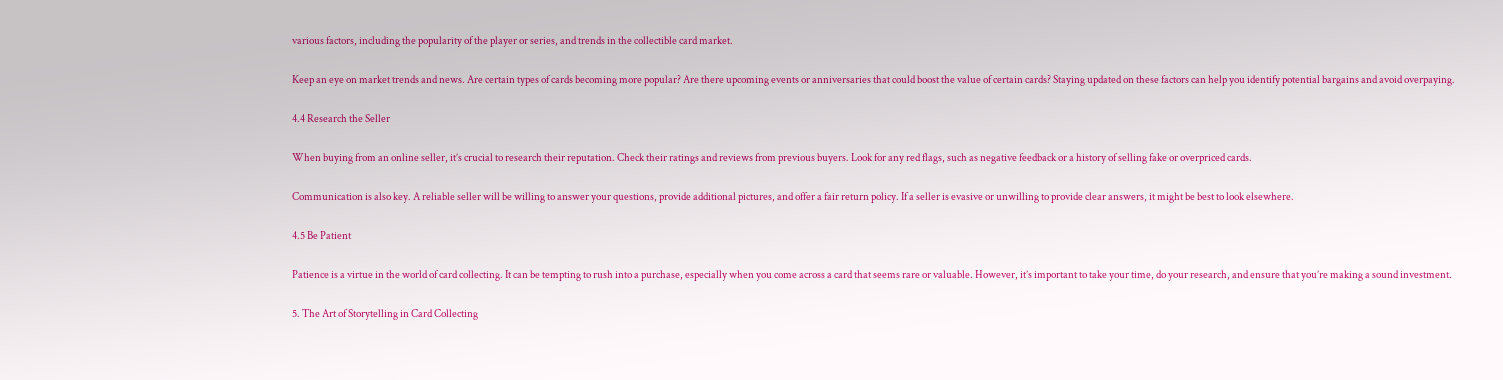various factors, including the popularity of the player or series, and trends in the collectible card market.

Keep an eye on market trends and news. Are certain types of cards becoming more popular? Are there upcoming events or anniversaries that could boost the value of certain cards? Staying updated on these factors can help you identify potential bargains and avoid overpaying.

4.4 Research the Seller

When buying from an online seller, it’s crucial to research their reputation. Check their ratings and reviews from previous buyers. Look for any red flags, such as negative feedback or a history of selling fake or overpriced cards.

Communication is also key. A reliable seller will be willing to answer your questions, provide additional pictures, and offer a fair return policy. If a seller is evasive or unwilling to provide clear answers, it might be best to look elsewhere.

4.5 Be Patient

Patience is a virtue in the world of card collecting. It can be tempting to rush into a purchase, especially when you come across a card that seems rare or valuable. However, it’s important to take your time, do your research, and ensure that you’re making a sound investment.

5. The Art of Storytelling in Card Collecting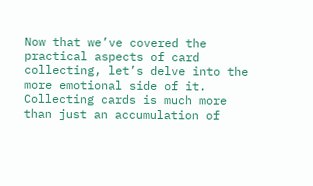Now that we’ve covered the practical aspects of card collecting, let’s delve into the more emotional side of it. Collecting cards is much more than just an accumulation of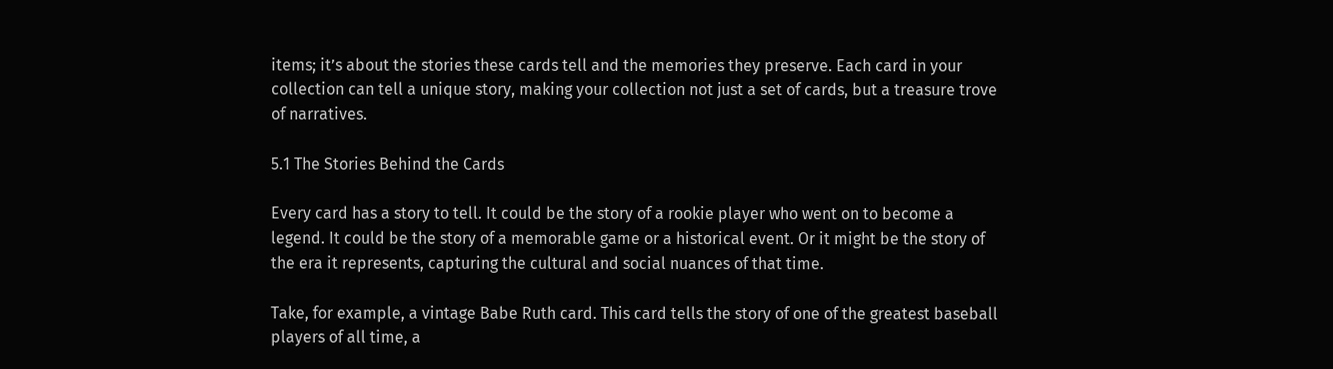items; it’s about the stories these cards tell and the memories they preserve. Each card in your collection can tell a unique story, making your collection not just a set of cards, but a treasure trove of narratives.

5.1 The Stories Behind the Cards

Every card has a story to tell. It could be the story of a rookie player who went on to become a legend. It could be the story of a memorable game or a historical event. Or it might be the story of the era it represents, capturing the cultural and social nuances of that time.

Take, for example, a vintage Babe Ruth card. This card tells the story of one of the greatest baseball players of all time, a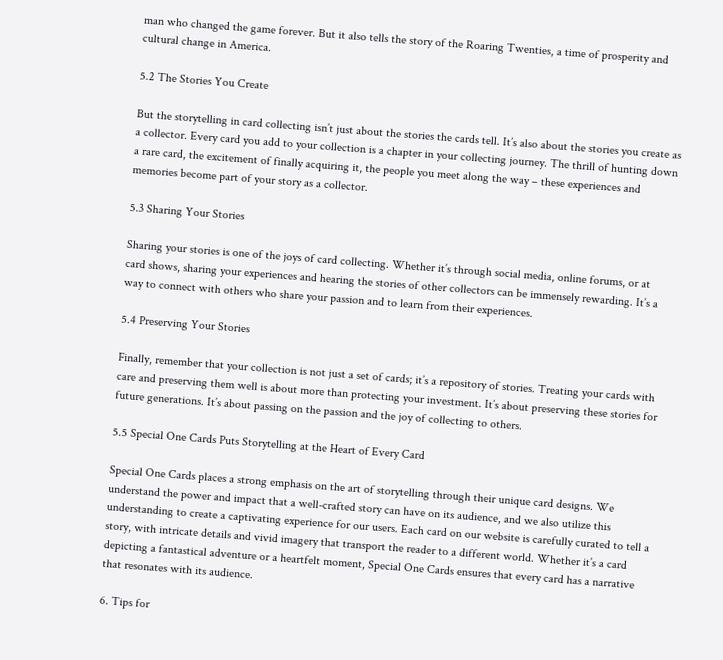man who changed the game forever. But it also tells the story of the Roaring Twenties, a time of prosperity and cultural change in America.

5.2 The Stories You Create

But the storytelling in card collecting isn’t just about the stories the cards tell. It’s also about the stories you create as a collector. Every card you add to your collection is a chapter in your collecting journey. The thrill of hunting down a rare card, the excitement of finally acquiring it, the people you meet along the way – these experiences and memories become part of your story as a collector.

5.3 Sharing Your Stories

Sharing your stories is one of the joys of card collecting. Whether it’s through social media, online forums, or at card shows, sharing your experiences and hearing the stories of other collectors can be immensely rewarding. It’s a way to connect with others who share your passion and to learn from their experiences.

5.4 Preserving Your Stories

Finally, remember that your collection is not just a set of cards; it’s a repository of stories. Treating your cards with care and preserving them well is about more than protecting your investment. It’s about preserving these stories for future generations. It’s about passing on the passion and the joy of collecting to others.

5.5 Special One Cards Puts Storytelling at the Heart of Every Card

Special One Cards places a strong emphasis on the art of storytelling through their unique card designs. We understand the power and impact that a well-crafted story can have on its audience, and we also utilize this understanding to create a captivating experience for our users. Each card on our website is carefully curated to tell a story, with intricate details and vivid imagery that transport the reader to a different world. Whether it’s a card depicting a fantastical adventure or a heartfelt moment, Special One Cards ensures that every card has a narrative that resonates with its audience.

6. Tips for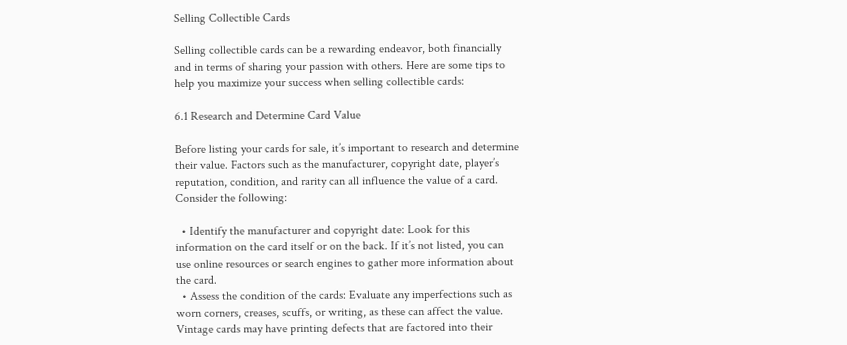Selling Collectible Cards

Selling collectible cards can be a rewarding endeavor, both financially and in terms of sharing your passion with others. Here are some tips to help you maximize your success when selling collectible cards:

6.1 Research and Determine Card Value

Before listing your cards for sale, it’s important to research and determine their value. Factors such as the manufacturer, copyright date, player’s reputation, condition, and rarity can all influence the value of a card. Consider the following:

  • Identify the manufacturer and copyright date: Look for this information on the card itself or on the back. If it’s not listed, you can use online resources or search engines to gather more information about the card.
  • Assess the condition of the cards: Evaluate any imperfections such as worn corners, creases, scuffs, or writing, as these can affect the value. Vintage cards may have printing defects that are factored into their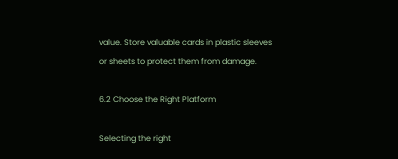value. Store valuable cards in plastic sleeves or sheets to protect them from damage.

6.2 Choose the Right Platform

Selecting the right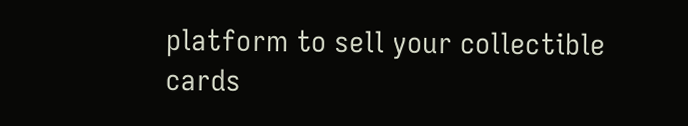platform to sell your collectible cards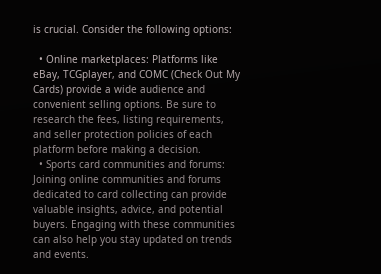is crucial. Consider the following options:

  • Online marketplaces: Platforms like eBay, TCGplayer, and COMC (Check Out My Cards) provide a wide audience and convenient selling options. Be sure to research the fees, listing requirements, and seller protection policies of each platform before making a decision.
  • Sports card communities and forums: Joining online communities and forums dedicated to card collecting can provide valuable insights, advice, and potential buyers. Engaging with these communities can also help you stay updated on trends and events.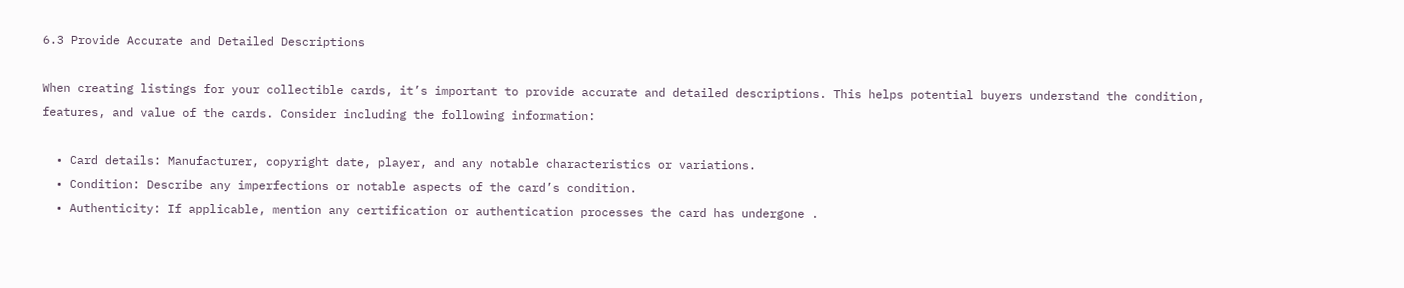6.3 Provide Accurate and Detailed Descriptions

When creating listings for your collectible cards, it’s important to provide accurate and detailed descriptions. This helps potential buyers understand the condition, features, and value of the cards. Consider including the following information:

  • Card details: Manufacturer, copyright date, player, and any notable characteristics or variations.
  • Condition: Describe any imperfections or notable aspects of the card’s condition.
  • Authenticity: If applicable, mention any certification or authentication processes the card has undergone .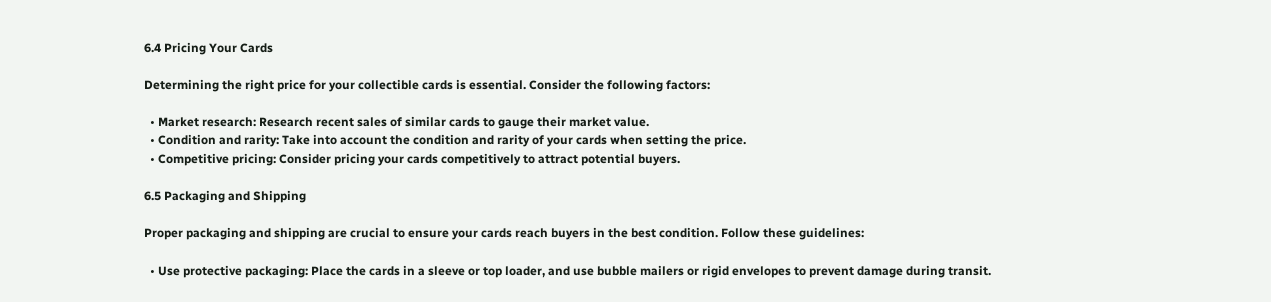6.4 Pricing Your Cards

Determining the right price for your collectible cards is essential. Consider the following factors:

  • Market research: Research recent sales of similar cards to gauge their market value.
  • Condition and rarity: Take into account the condition and rarity of your cards when setting the price.
  • Competitive pricing: Consider pricing your cards competitively to attract potential buyers.

6.5 Packaging and Shipping

Proper packaging and shipping are crucial to ensure your cards reach buyers in the best condition. Follow these guidelines:

  • Use protective packaging: Place the cards in a sleeve or top loader, and use bubble mailers or rigid envelopes to prevent damage during transit.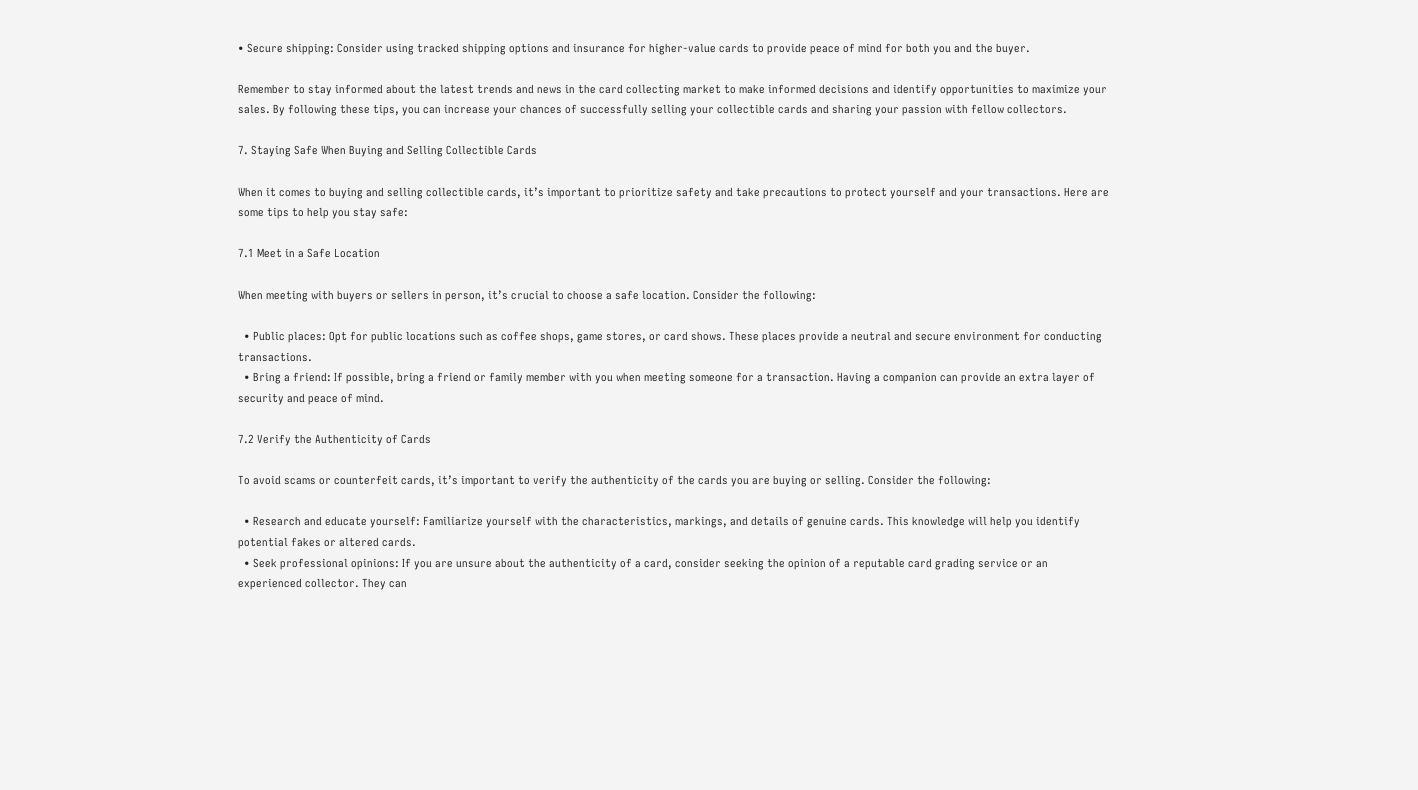• Secure shipping: Consider using tracked shipping options and insurance for higher-value cards to provide peace of mind for both you and the buyer.

Remember to stay informed about the latest trends and news in the card collecting market to make informed decisions and identify opportunities to maximize your sales. By following these tips, you can increase your chances of successfully selling your collectible cards and sharing your passion with fellow collectors.

7. Staying Safe When Buying and Selling Collectible Cards

When it comes to buying and selling collectible cards, it’s important to prioritize safety and take precautions to protect yourself and your transactions. Here are some tips to help you stay safe:

7.1 Meet in a Safe Location

When meeting with buyers or sellers in person, it’s crucial to choose a safe location. Consider the following:

  • Public places: Opt for public locations such as coffee shops, game stores, or card shows. These places provide a neutral and secure environment for conducting transactions.
  • Bring a friend: If possible, bring a friend or family member with you when meeting someone for a transaction. Having a companion can provide an extra layer of security and peace of mind.

7.2 Verify the Authenticity of Cards

To avoid scams or counterfeit cards, it’s important to verify the authenticity of the cards you are buying or selling. Consider the following:

  • Research and educate yourself: Familiarize yourself with the characteristics, markings, and details of genuine cards. This knowledge will help you identify potential fakes or altered cards.
  • Seek professional opinions: If you are unsure about the authenticity of a card, consider seeking the opinion of a reputable card grading service or an experienced collector. They can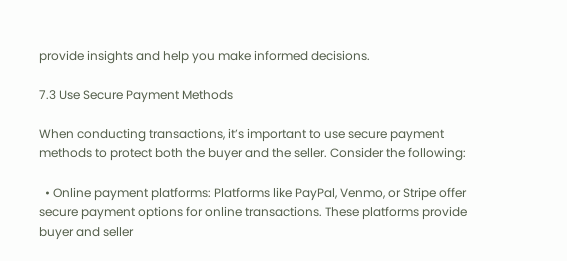provide insights and help you make informed decisions.

7.3 Use Secure Payment Methods

When conducting transactions, it’s important to use secure payment methods to protect both the buyer and the seller. Consider the following:

  • Online payment platforms: Platforms like PayPal, Venmo, or Stripe offer secure payment options for online transactions. These platforms provide buyer and seller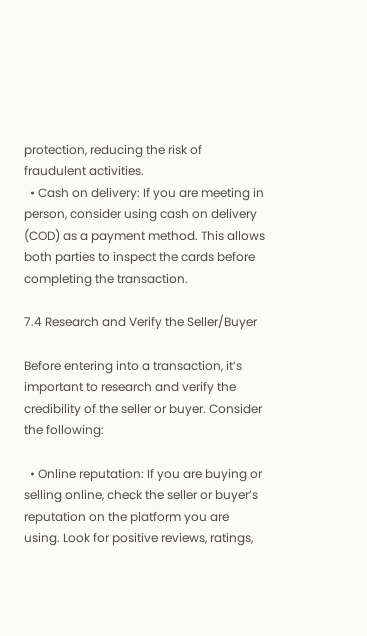protection, reducing the risk of fraudulent activities.
  • Cash on delivery: If you are meeting in person, consider using cash on delivery (COD) as a payment method. This allows both parties to inspect the cards before completing the transaction.

7.4 Research and Verify the Seller/Buyer

Before entering into a transaction, it’s important to research and verify the credibility of the seller or buyer. Consider the following:

  • Online reputation: If you are buying or selling online, check the seller or buyer’s reputation on the platform you are using. Look for positive reviews, ratings,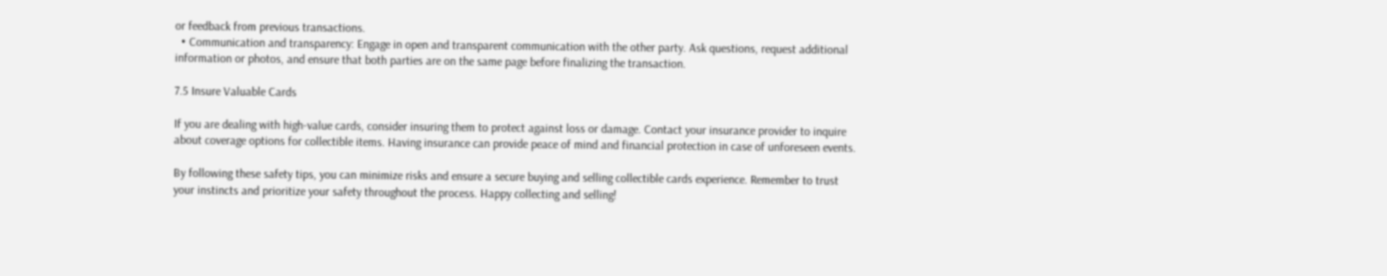or feedback from previous transactions.
  • Communication and transparency: Engage in open and transparent communication with the other party. Ask questions, request additional information or photos, and ensure that both parties are on the same page before finalizing the transaction.

7.5 Insure Valuable Cards

If you are dealing with high-value cards, consider insuring them to protect against loss or damage. Contact your insurance provider to inquire about coverage options for collectible items. Having insurance can provide peace of mind and financial protection in case of unforeseen events.

By following these safety tips, you can minimize risks and ensure a secure buying and selling collectible cards experience. Remember to trust your instincts and prioritize your safety throughout the process. Happy collecting and selling!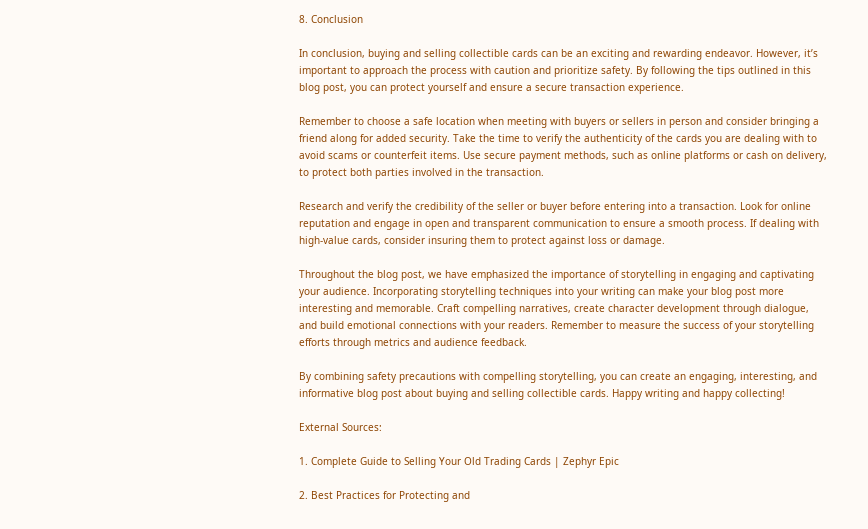8. Conclusion

In conclusion, buying and selling collectible cards can be an exciting and rewarding endeavor. However, it’s important to approach the process with caution and prioritize safety. By following the tips outlined in this blog post, you can protect yourself and ensure a secure transaction experience.

Remember to choose a safe location when meeting with buyers or sellers in person and consider bringing a friend along for added security. Take the time to verify the authenticity of the cards you are dealing with to avoid scams or counterfeit items. Use secure payment methods, such as online platforms or cash on delivery, to protect both parties involved in the transaction.

Research and verify the credibility of the seller or buyer before entering into a transaction. Look for online reputation and engage in open and transparent communication to ensure a smooth process. If dealing with high-value cards, consider insuring them to protect against loss or damage.

Throughout the blog post, we have emphasized the importance of storytelling in engaging and captivating your audience. Incorporating storytelling techniques into your writing can make your blog post more interesting and memorable. Craft compelling narratives, create character development through dialogue, and build emotional connections with your readers. Remember to measure the success of your storytelling efforts through metrics and audience feedback.

By combining safety precautions with compelling storytelling, you can create an engaging, interesting, and informative blog post about buying and selling collectible cards. Happy writing and happy collecting!

External Sources:

1. Complete Guide to Selling Your Old Trading Cards | Zephyr Epic

2. Best Practices for Protecting and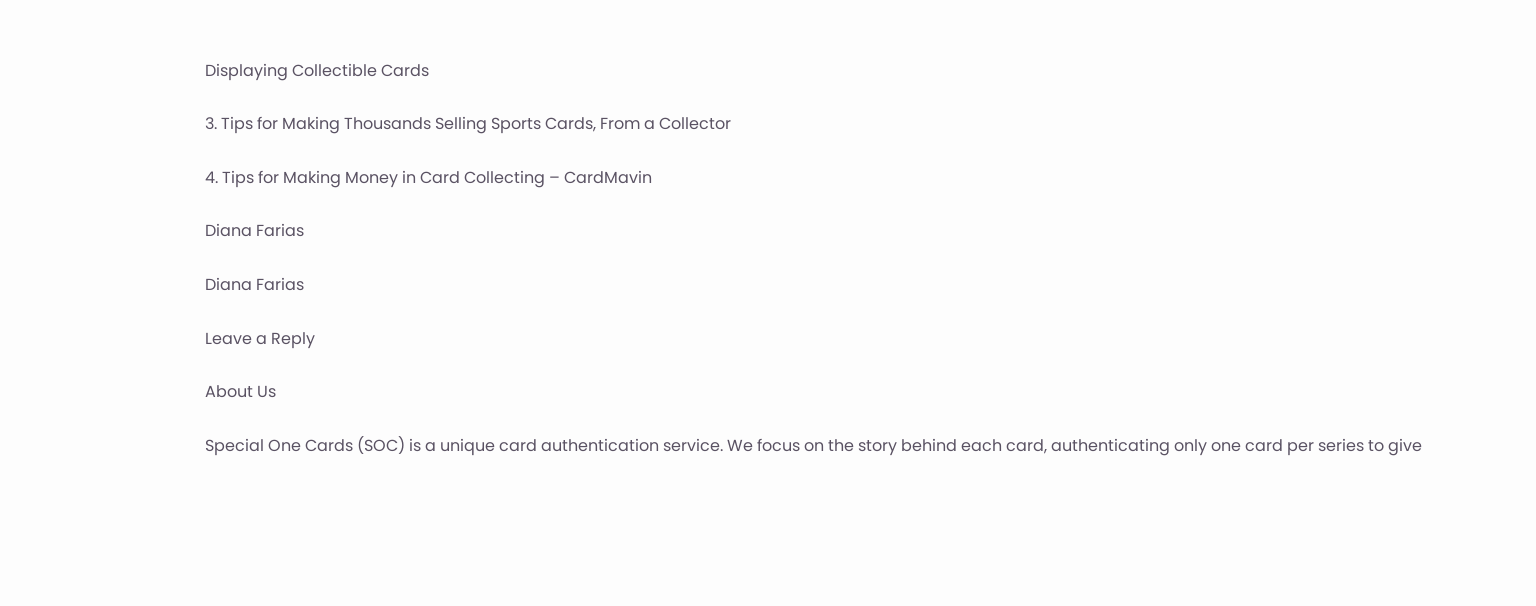Displaying Collectible Cards

3. Tips for Making Thousands Selling Sports Cards, From a Collector

4. Tips for Making Money in Card Collecting – CardMavin

Diana Farias

Diana Farias

Leave a Reply

About Us

Special One Cards (SOC) is a unique card authentication service. We focus on the story behind each card, authenticating only one card per series to give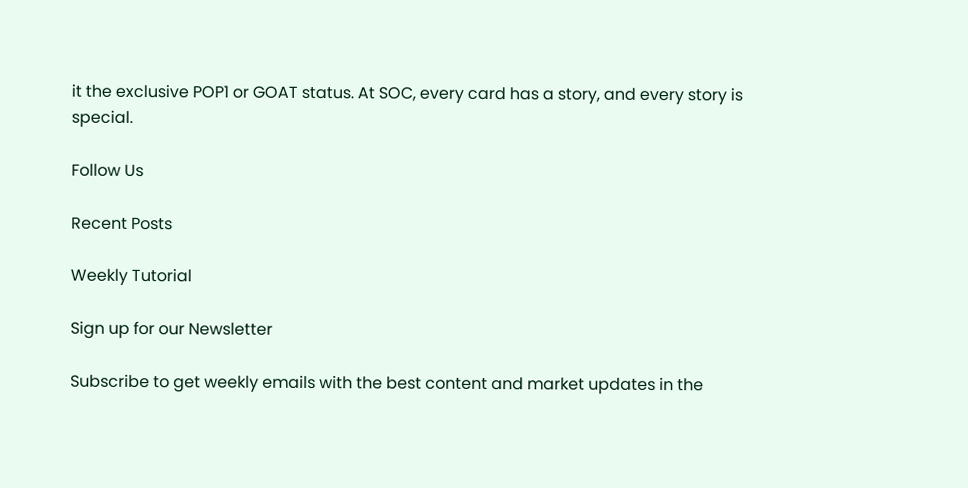it the exclusive POP1 or GOAT status. At SOC, every card has a story, and every story is special.

Follow Us

Recent Posts

Weekly Tutorial

Sign up for our Newsletter

Subscribe to get weekly emails with the best content and market updates in the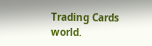Trading Cards world.